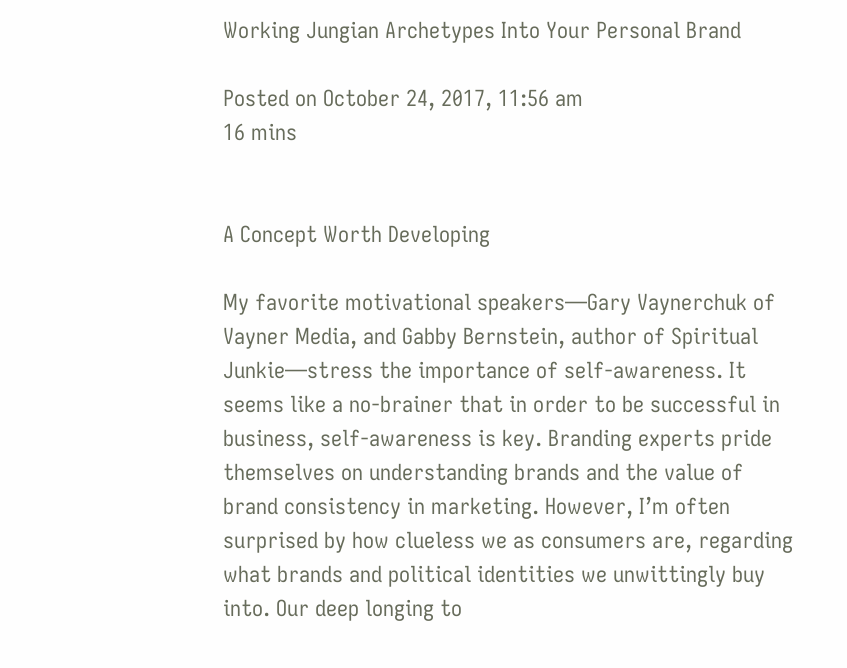Working Jungian Archetypes Into Your Personal Brand

Posted on October 24, 2017, 11:56 am
16 mins


A Concept Worth Developing

My favorite motivational speakers—Gary Vaynerchuk of Vayner Media, and Gabby Bernstein, author of Spiritual Junkie—stress the importance of self-awareness. It seems like a no-brainer that in order to be successful in business, self-awareness is key. Branding experts pride themselves on understanding brands and the value of brand consistency in marketing. However, I’m often surprised by how clueless we as consumers are, regarding what brands and political identities we unwittingly buy into. Our deep longing to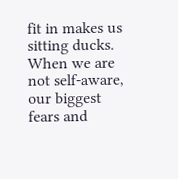fit in makes us sitting ducks. When we are not self-aware, our biggest fears and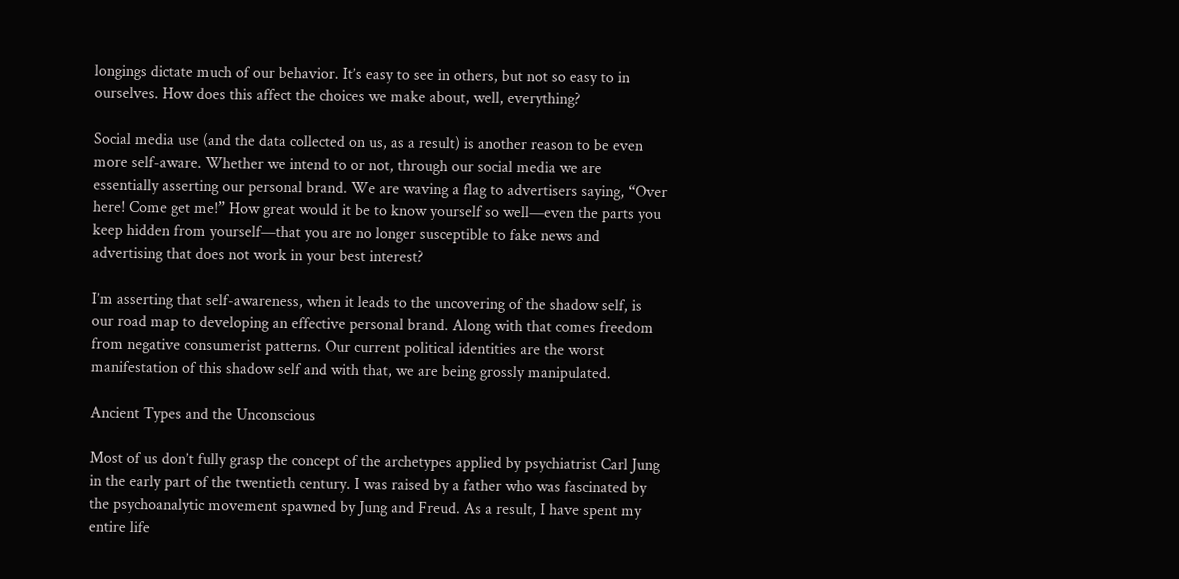longings dictate much of our behavior. It’s easy to see in others, but not so easy to in ourselves. How does this affect the choices we make about, well, everything?

Social media use (and the data collected on us, as a result) is another reason to be even more self-aware. Whether we intend to or not, through our social media we are essentially asserting our personal brand. We are waving a flag to advertisers saying, “Over here! Come get me!” How great would it be to know yourself so well—even the parts you keep hidden from yourself—that you are no longer susceptible to fake news and advertising that does not work in your best interest?

I’m asserting that self-awareness, when it leads to the uncovering of the shadow self, is our road map to developing an effective personal brand. Along with that comes freedom from negative consumerist patterns. Our current political identities are the worst manifestation of this shadow self and with that, we are being grossly manipulated.

Ancient Types and the Unconscious

Most of us don’t fully grasp the concept of the archetypes applied by psychiatrist Carl Jung in the early part of the twentieth century. I was raised by a father who was fascinated by the psychoanalytic movement spawned by Jung and Freud. As a result, I have spent my entire life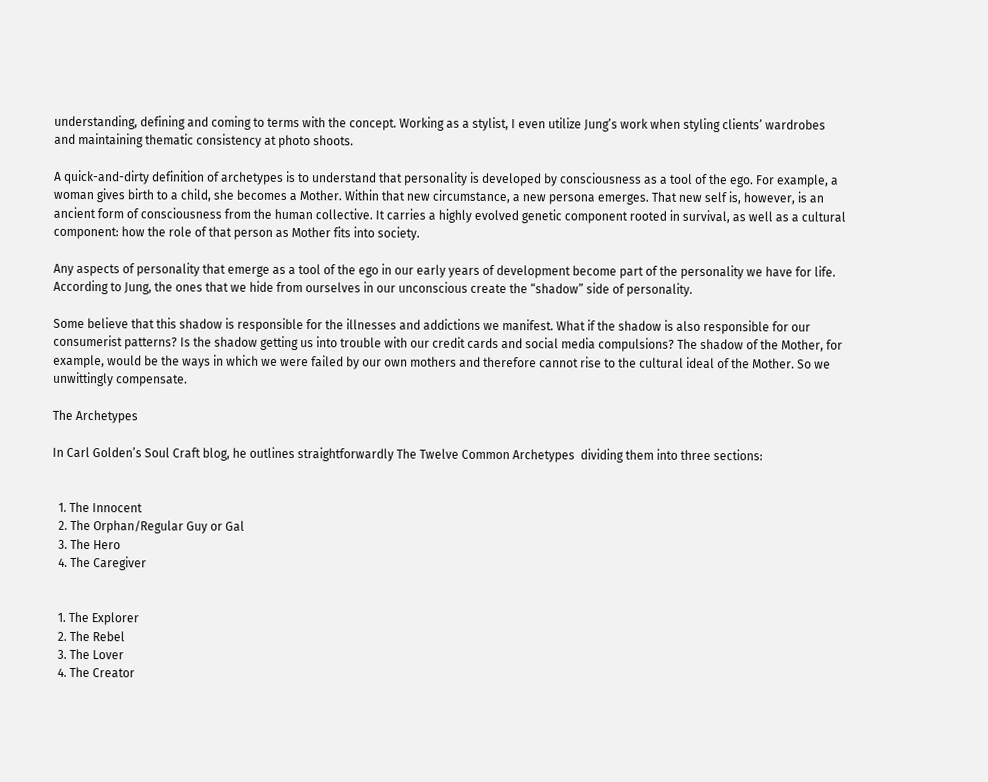understanding, defining and coming to terms with the concept. Working as a stylist, I even utilize Jung’s work when styling clients’ wardrobes and maintaining thematic consistency at photo shoots.

A quick-and-dirty definition of archetypes is to understand that personality is developed by consciousness as a tool of the ego. For example, a woman gives birth to a child, she becomes a Mother. Within that new circumstance, a new persona emerges. That new self is, however, is an ancient form of consciousness from the human collective. It carries a highly evolved genetic component rooted in survival, as well as a cultural component: how the role of that person as Mother fits into society.

Any aspects of personality that emerge as a tool of the ego in our early years of development become part of the personality we have for life. According to Jung, the ones that we hide from ourselves in our unconscious create the “shadow” side of personality.

Some believe that this shadow is responsible for the illnesses and addictions we manifest. What if the shadow is also responsible for our consumerist patterns? Is the shadow getting us into trouble with our credit cards and social media compulsions? The shadow of the Mother, for example, would be the ways in which we were failed by our own mothers and therefore cannot rise to the cultural ideal of the Mother. So we unwittingly compensate.

The Archetypes

In Carl Golden’s Soul Craft blog, he outlines straightforwardly The Twelve Common Archetypes  dividing them into three sections:


  1. The Innocent
  2. The Orphan/Regular Guy or Gal
  3. The Hero
  4. The Caregiver


  1. The Explorer
  2. The Rebel
  3. The Lover
  4. The Creator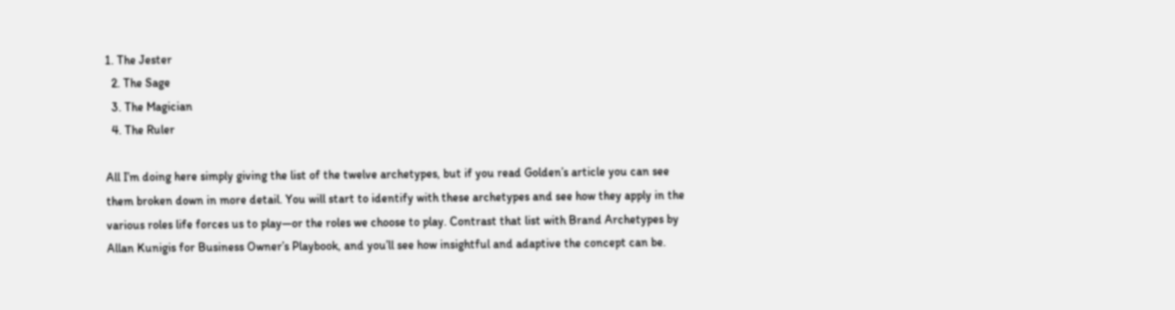1. The Jester
  2. The Sage
  3. The Magician
  4. The Ruler

All I’m doing here simply giving the list of the twelve archetypes, but if you read Golden’s article you can see them broken down in more detail. You will start to identify with these archetypes and see how they apply in the various roles life forces us to play—or the roles we choose to play. Contrast that list with Brand Archetypes by Allan Kunigis for Business Owner’s Playbook, and you’ll see how insightful and adaptive the concept can be.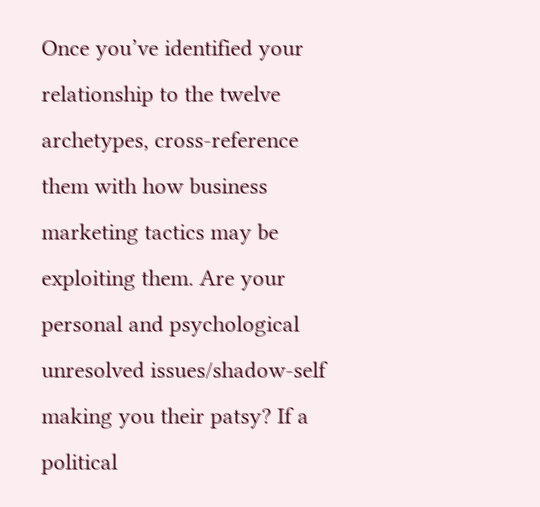Once you’ve identified your relationship to the twelve archetypes, cross-reference them with how business marketing tactics may be exploiting them. Are your personal and psychological unresolved issues/shadow-self making you their patsy? If a political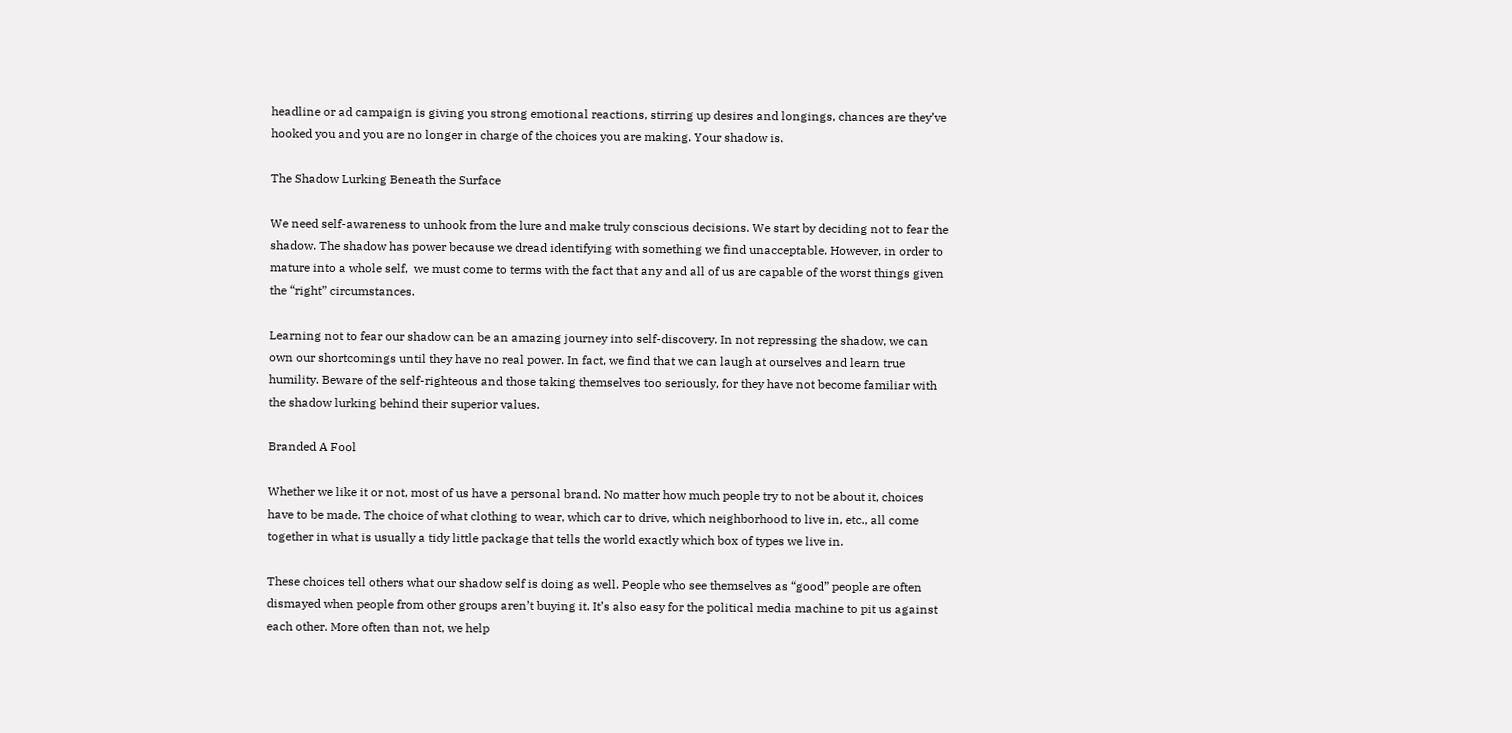headline or ad campaign is giving you strong emotional reactions, stirring up desires and longings, chances are they’ve hooked you and you are no longer in charge of the choices you are making. Your shadow is.

The Shadow Lurking Beneath the Surface

We need self-awareness to unhook from the lure and make truly conscious decisions. We start by deciding not to fear the shadow. The shadow has power because we dread identifying with something we find unacceptable. However, in order to mature into a whole self,  we must come to terms with the fact that any and all of us are capable of the worst things given the “right” circumstances.

Learning not to fear our shadow can be an amazing journey into self-discovery. In not repressing the shadow, we can own our shortcomings until they have no real power. In fact, we find that we can laugh at ourselves and learn true humility. Beware of the self-righteous and those taking themselves too seriously, for they have not become familiar with the shadow lurking behind their superior values.

Branded A Fool

Whether we like it or not, most of us have a personal brand. No matter how much people try to not be about it, choices have to be made. The choice of what clothing to wear, which car to drive, which neighborhood to live in, etc., all come together in what is usually a tidy little package that tells the world exactly which box of types we live in.

These choices tell others what our shadow self is doing as well. People who see themselves as “good” people are often dismayed when people from other groups aren’t buying it. It’s also easy for the political media machine to pit us against each other. More often than not, we help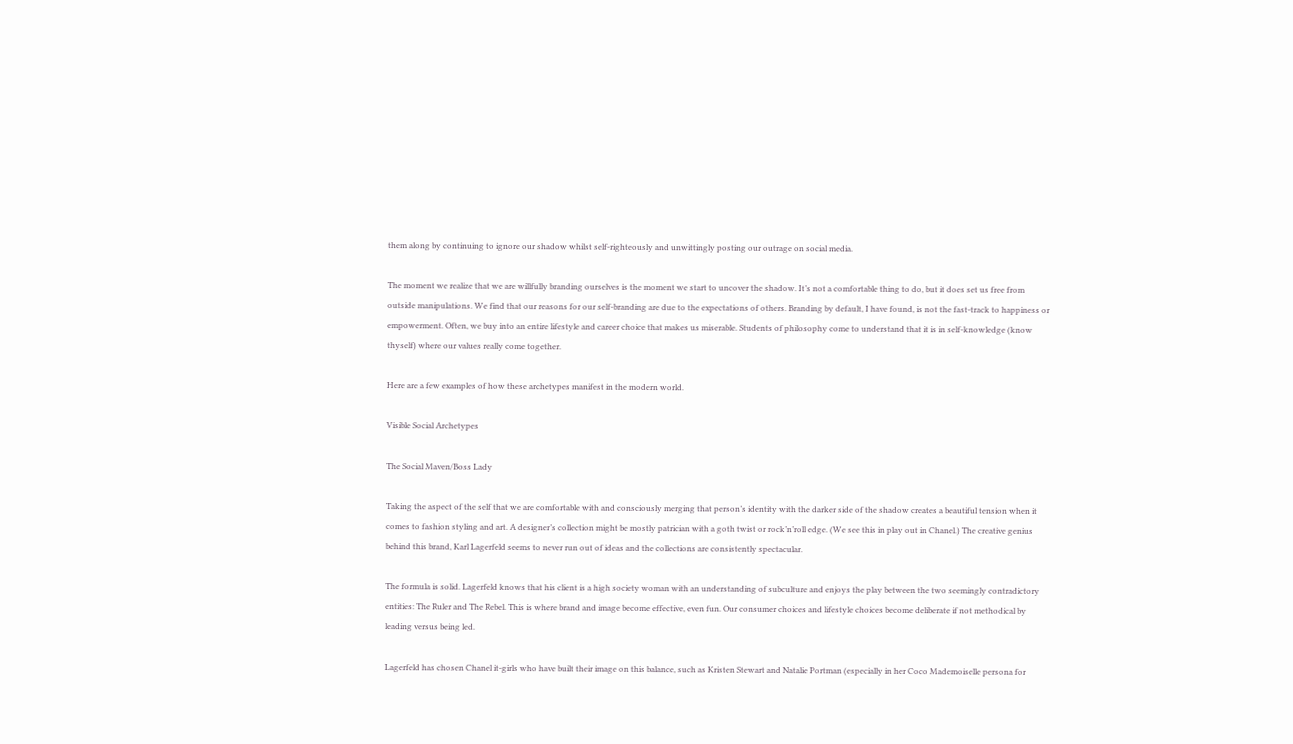them along by continuing to ignore our shadow whilst self-righteously and unwittingly posting our outrage on social media.

The moment we realize that we are willfully branding ourselves is the moment we start to uncover the shadow. It’s not a comfortable thing to do, but it does set us free from outside manipulations. We find that our reasons for our self-branding are due to the expectations of others. Branding by default, I have found, is not the fast-track to happiness or empowerment. Often, we buy into an entire lifestyle and career choice that makes us miserable. Students of philosophy come to understand that it is in self-knowledge (know thyself) where our values really come together.

Here are a few examples of how these archetypes manifest in the modern world.

Visible Social Archetypes

The Social Maven/Boss Lady

Taking the aspect of the self that we are comfortable with and consciously merging that person’s identity with the darker side of the shadow creates a beautiful tension when it comes to fashion styling and art. A designer’s collection might be mostly patrician with a goth twist or rock’n’roll edge. (We see this in play out in Chanel.) The creative genius behind this brand, Karl Lagerfeld seems to never run out of ideas and the collections are consistently spectacular.

The formula is solid. Lagerfeld knows that his client is a high society woman with an understanding of subculture and enjoys the play between the two seemingly contradictory entities: The Ruler and The Rebel. This is where brand and image become effective, even fun. Our consumer choices and lifestyle choices become deliberate if not methodical by leading versus being led.

Lagerfeld has chosen Chanel it-girls who have built their image on this balance, such as Kristen Stewart and Natalie Portman (especially in her Coco Mademoiselle persona for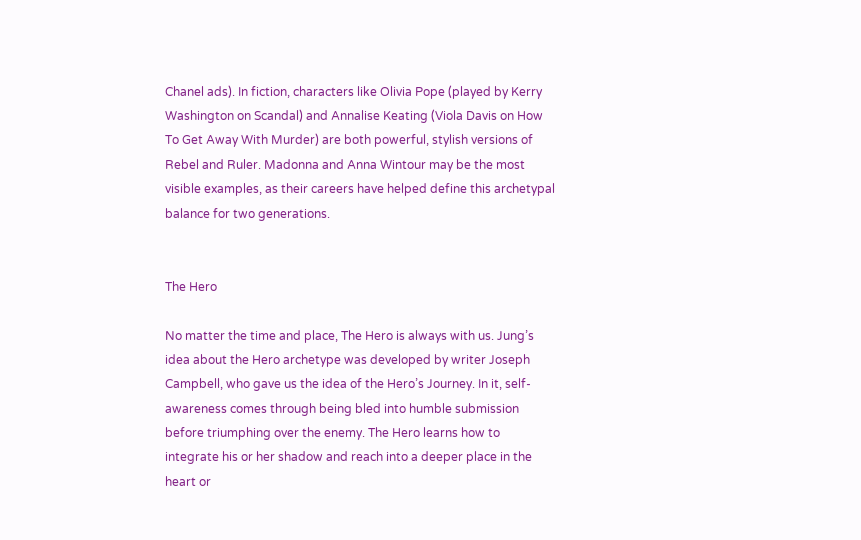Chanel ads). In fiction, characters like Olivia Pope (played by Kerry Washington on Scandal) and Annalise Keating (Viola Davis on How To Get Away With Murder) are both powerful, stylish versions of Rebel and Ruler. Madonna and Anna Wintour may be the most visible examples, as their careers have helped define this archetypal balance for two generations.


The Hero

No matter the time and place, The Hero is always with us. Jung’s idea about the Hero archetype was developed by writer Joseph Campbell, who gave us the idea of the Hero’s Journey. In it, self-awareness comes through being bled into humble submission before triumphing over the enemy. The Hero learns how to integrate his or her shadow and reach into a deeper place in the heart or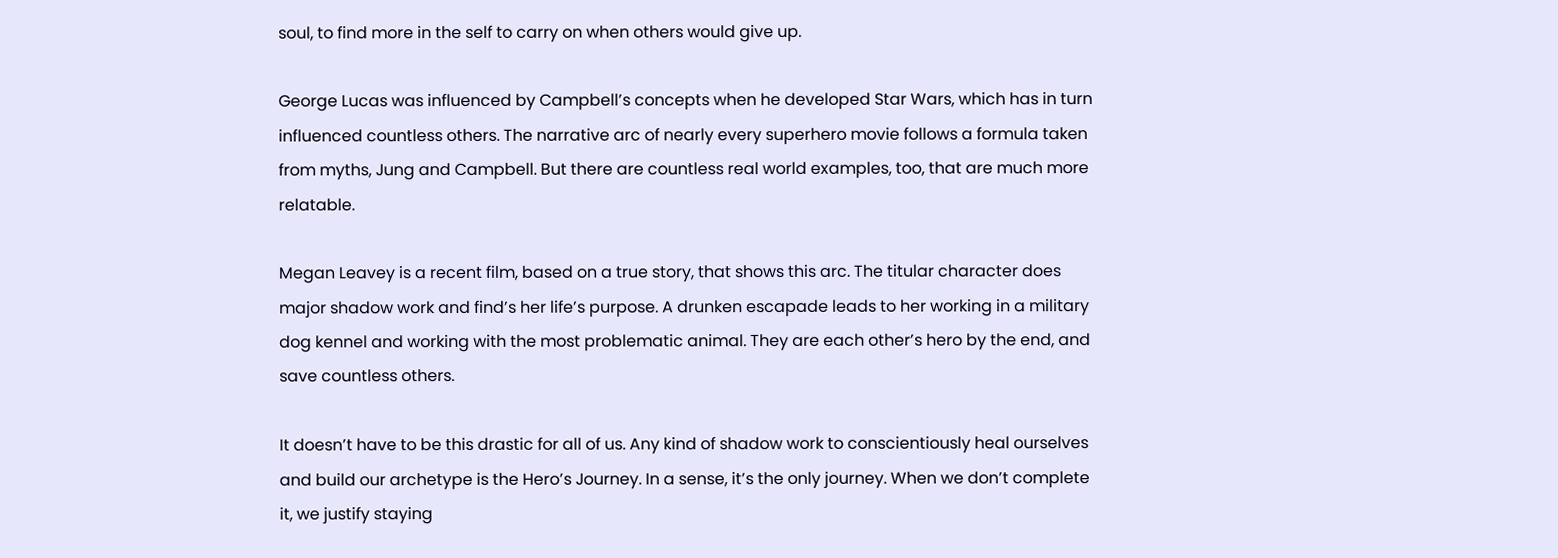soul, to find more in the self to carry on when others would give up.

George Lucas was influenced by Campbell’s concepts when he developed Star Wars, which has in turn influenced countless others. The narrative arc of nearly every superhero movie follows a formula taken from myths, Jung and Campbell. But there are countless real world examples, too, that are much more relatable.

Megan Leavey is a recent film, based on a true story, that shows this arc. The titular character does major shadow work and find’s her life’s purpose. A drunken escapade leads to her working in a military dog kennel and working with the most problematic animal. They are each other’s hero by the end, and save countless others.

It doesn’t have to be this drastic for all of us. Any kind of shadow work to conscientiously heal ourselves and build our archetype is the Hero’s Journey. In a sense, it’s the only journey. When we don’t complete it, we justify staying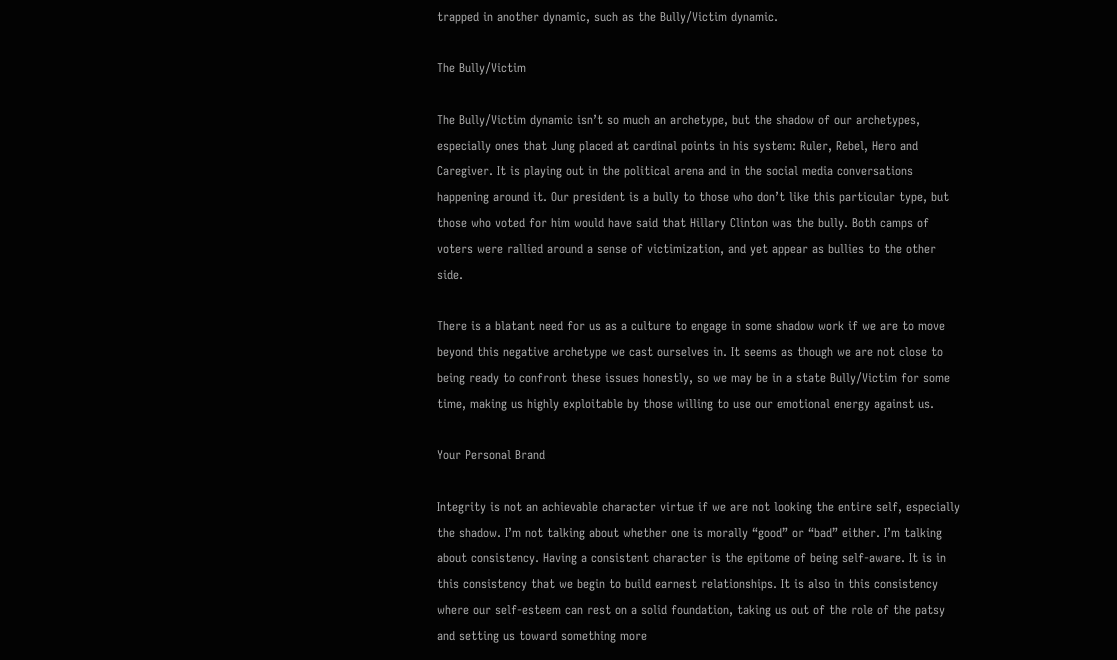trapped in another dynamic, such as the Bully/Victim dynamic.

The Bully/Victim

The Bully/Victim dynamic isn’t so much an archetype, but the shadow of our archetypes, especially ones that Jung placed at cardinal points in his system: Ruler, Rebel, Hero and Caregiver. It is playing out in the political arena and in the social media conversations happening around it. Our president is a bully to those who don’t like this particular type, but those who voted for him would have said that Hillary Clinton was the bully. Both camps of voters were rallied around a sense of victimization, and yet appear as bullies to the other side.

There is a blatant need for us as a culture to engage in some shadow work if we are to move beyond this negative archetype we cast ourselves in. It seems as though we are not close to being ready to confront these issues honestly, so we may be in a state Bully/Victim for some time, making us highly exploitable by those willing to use our emotional energy against us.

Your Personal Brand

Integrity is not an achievable character virtue if we are not looking the entire self, especially the shadow. I’m not talking about whether one is morally “good” or “bad” either. I’m talking about consistency. Having a consistent character is the epitome of being self-aware. It is in this consistency that we begin to build earnest relationships. It is also in this consistency where our self-esteem can rest on a solid foundation, taking us out of the role of the patsy and setting us toward something more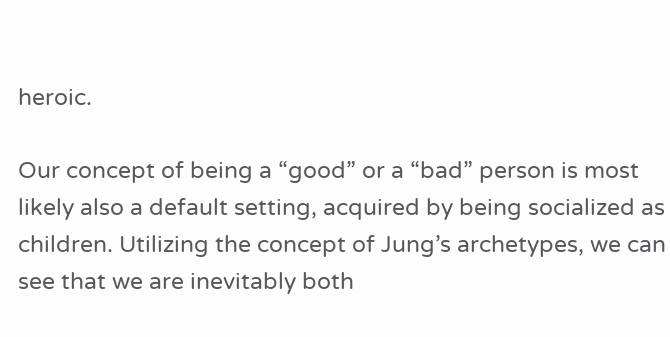heroic.

Our concept of being a “good” or a “bad” person is most likely also a default setting, acquired by being socialized as children. Utilizing the concept of Jung’s archetypes, we can see that we are inevitably both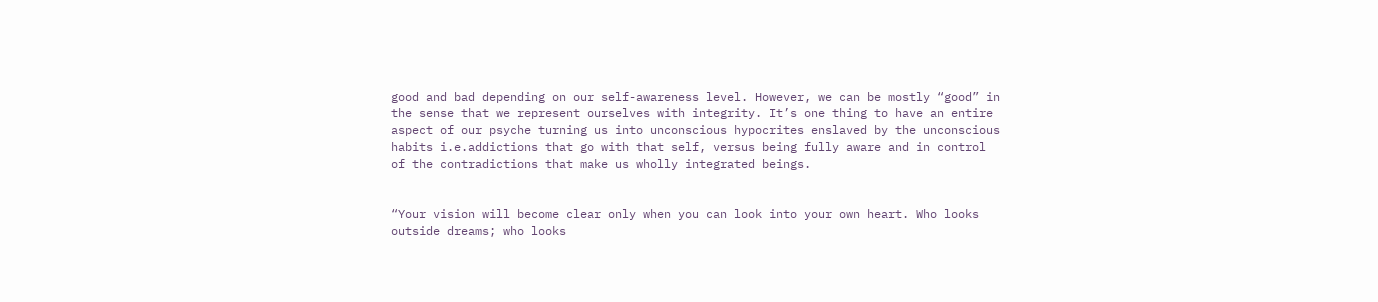good and bad depending on our self-awareness level. However, we can be mostly “good” in the sense that we represent ourselves with integrity. It’s one thing to have an entire aspect of our psyche turning us into unconscious hypocrites enslaved by the unconscious habits i.e.addictions that go with that self, versus being fully aware and in control of the contradictions that make us wholly integrated beings.


“Your vision will become clear only when you can look into your own heart. Who looks outside dreams; who looks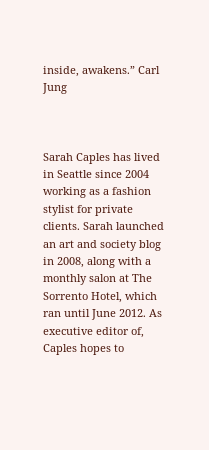inside, awakens.” Carl Jung



Sarah Caples has lived in Seattle since 2004 working as a fashion stylist for private clients. Sarah launched an art and society blog in 2008, along with a monthly salon at The Sorrento Hotel, which ran until June 2012. As executive editor of, Caples hopes to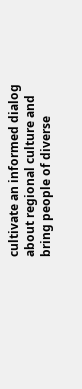cultivate an informed dialog about regional culture and bring people of diverse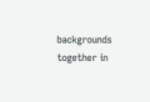backgrounds together in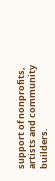support of nonprofits, artists and community builders.